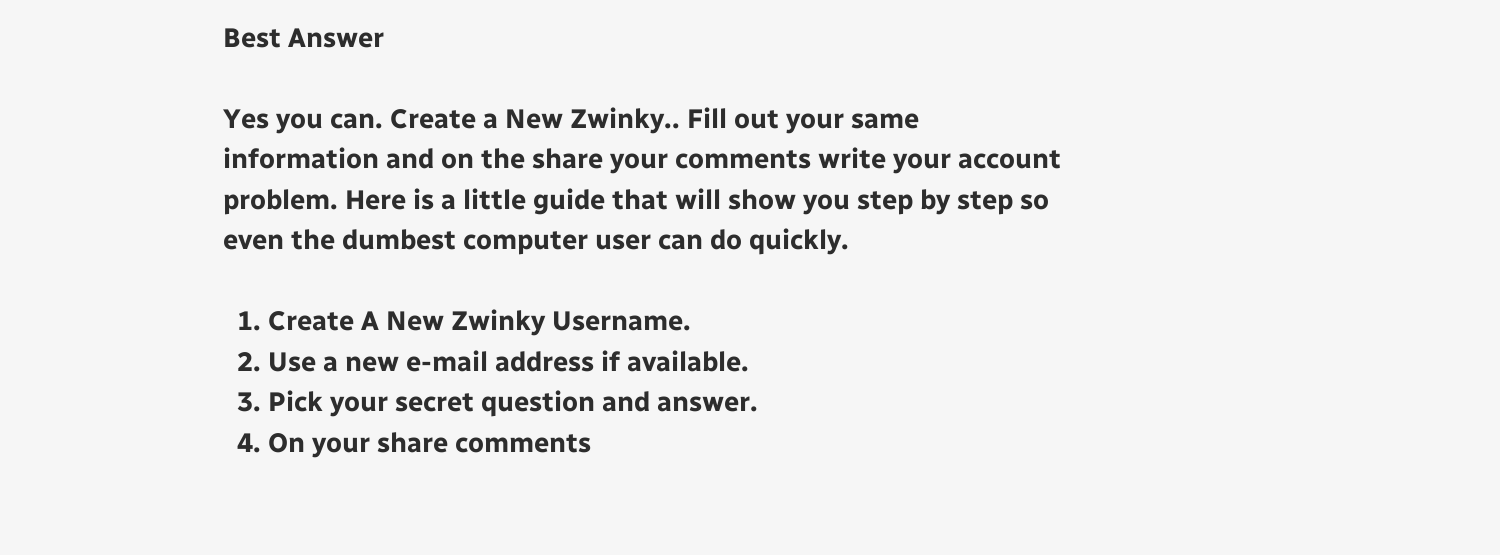Best Answer

Yes you can. Create a New Zwinky.. Fill out your same information and on the share your comments write your account problem. Here is a little guide that will show you step by step so even the dumbest computer user can do quickly.

  1. Create A New Zwinky Username.
  2. Use a new e-mail address if available.
  3. Pick your secret question and answer.
  4. On your share comments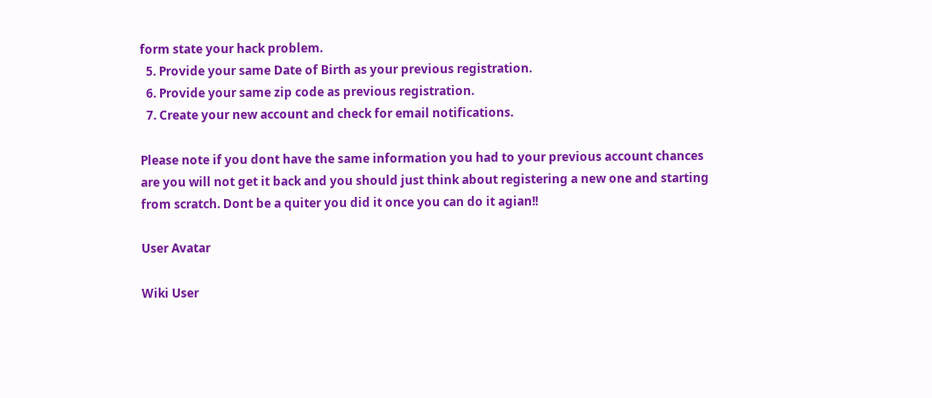form state your hack problem.
  5. Provide your same Date of Birth as your previous registration.
  6. Provide your same zip code as previous registration.
  7. Create your new account and check for email notifications.

Please note if you dont have the same information you had to your previous account chances are you will not get it back and you should just think about registering a new one and starting from scratch. Dont be a quiter you did it once you can do it agian!!

User Avatar

Wiki User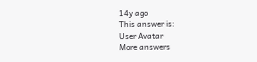14y ago
This answer is:
User Avatar
More answers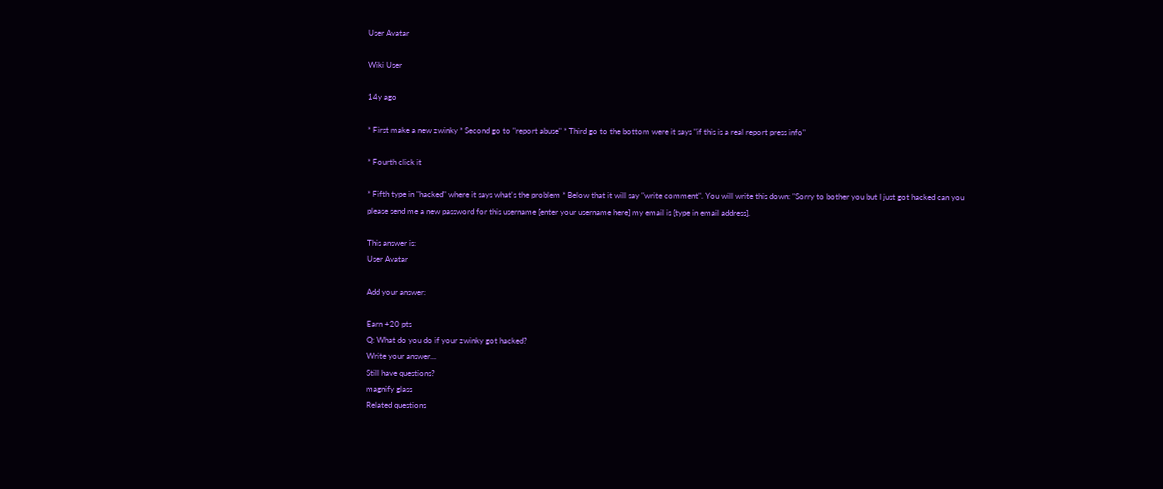User Avatar

Wiki User

14y ago

* First make a new zwinky * Second go to "report abuse" * Third go to the bottom were it says "if this is a real report press info"

* Fourth click it

* Fifth type in "hacked" where it says what's the problem * Below that it will say "write comment". You will write this down: "Sorry to bother you but I just got hacked can you please send me a new password for this username [enter your username here] my email is [type in email address].

This answer is:
User Avatar

Add your answer:

Earn +20 pts
Q: What do you do if your zwinky got hacked?
Write your answer...
Still have questions?
magnify glass
Related questions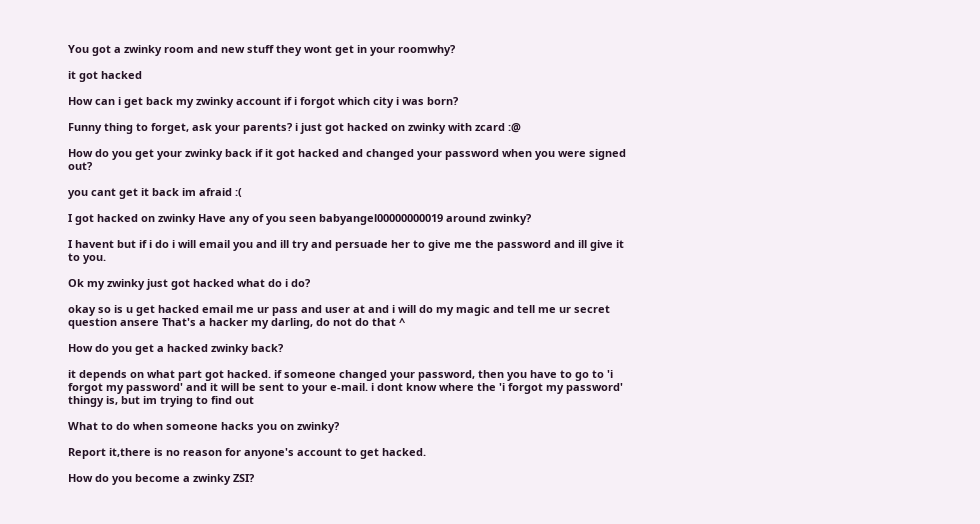You got a zwinky room and new stuff they wont get in your roomwhy?

it got hacked

How can i get back my zwinky account if i forgot which city i was born?

Funny thing to forget, ask your parents? i just got hacked on zwinky with zcard :@

How do you get your zwinky back if it got hacked and changed your password when you were signed out?

you cant get it back im afraid :(

I got hacked on zwinky Have any of you seen babyangel00000000019 around zwinky?

I havent but if i do i will email you and ill try and persuade her to give me the password and ill give it to you.

Ok my zwinky just got hacked what do i do?

okay so is u get hacked email me ur pass and user at and i will do my magic and tell me ur secret question ansere That's a hacker my darling, do not do that ^

How do you get a hacked zwinky back?

it depends on what part got hacked. if someone changed your password, then you have to go to 'i forgot my password' and it will be sent to your e-mail. i dont know where the 'i forgot my password' thingy is, but im trying to find out

What to do when someone hacks you on zwinky?

Report it,there is no reason for anyone's account to get hacked.

How do you become a zwinky ZSI?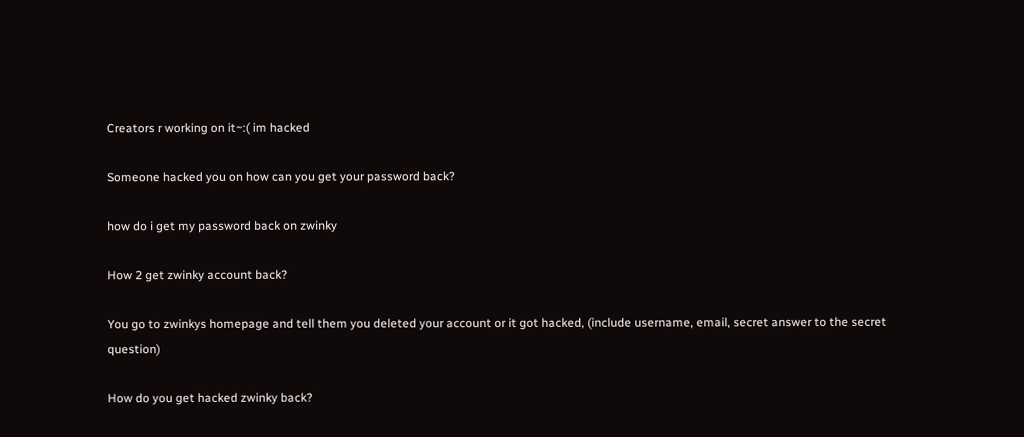Creators r working on it~:( im hacked

Someone hacked you on how can you get your password back?

how do i get my password back on zwinky

How 2 get zwinky account back?

You go to zwinkys homepage and tell them you deleted your account or it got hacked, (include username, email, secret answer to the secret question)

How do you get hacked zwinky back?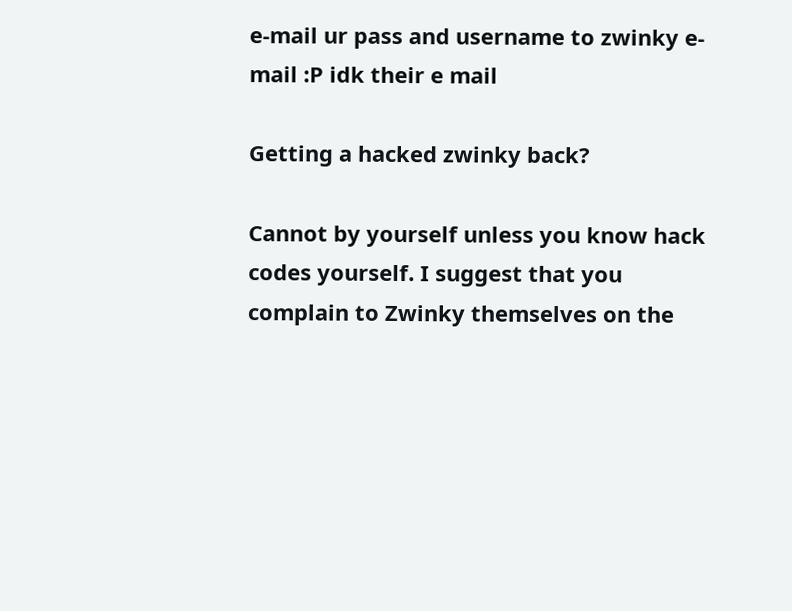e-mail ur pass and username to zwinky e-mail :P idk their e mail

Getting a hacked zwinky back?

Cannot by yourself unless you know hack codes yourself. I suggest that you complain to Zwinky themselves on the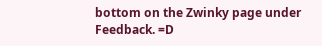bottom on the Zwinky page under Feedback. =D